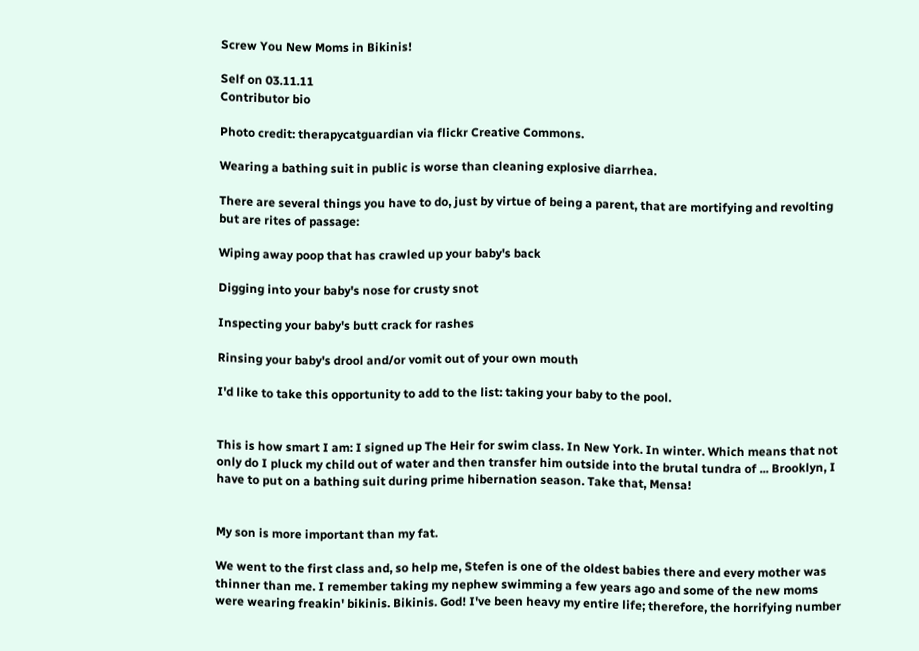Screw You New Moms in Bikinis!

Self on 03.11.11
Contributor bio

Photo credit: therapycatguardian via flickr Creative Commons.

Wearing a bathing suit in public is worse than cleaning explosive diarrhea.

There are several things you have to do, just by virtue of being a parent, that are mortifying and revolting but are rites of passage:

Wiping away poop that has crawled up your baby's back

Digging into your baby's nose for crusty snot

Inspecting your baby's butt crack for rashes

Rinsing your baby's drool and/or vomit out of your own mouth

I'd like to take this opportunity to add to the list: taking your baby to the pool.


This is how smart I am: I signed up The Heir for swim class. In New York. In winter. Which means that not only do I pluck my child out of water and then transfer him outside into the brutal tundra of ... Brooklyn, I have to put on a bathing suit during prime hibernation season. Take that, Mensa!


My son is more important than my fat.

We went to the first class and, so help me, Stefen is one of the oldest babies there and every mother was thinner than me. I remember taking my nephew swimming a few years ago and some of the new moms were wearing freakin' bikinis. Bikinis. God! I've been heavy my entire life; therefore, the horrifying number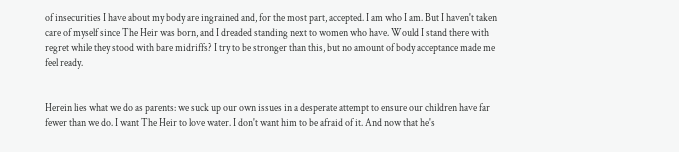of insecurities I have about my body are ingrained and, for the most part, accepted. I am who I am. But I haven't taken care of myself since The Heir was born, and I dreaded standing next to women who have. Would I stand there with regret while they stood with bare midriffs? I try to be stronger than this, but no amount of body acceptance made me feel ready.


Herein lies what we do as parents: we suck up our own issues in a desperate attempt to ensure our children have far fewer than we do. I want The Heir to love water. I don't want him to be afraid of it. And now that he's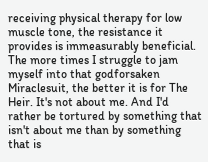receiving physical therapy for low muscle tone, the resistance it provides is immeasurably beneficial. The more times I struggle to jam myself into that godforsaken Miraclesuit, the better it is for The Heir. It's not about me. And I'd rather be tortured by something that isn't about me than by something that is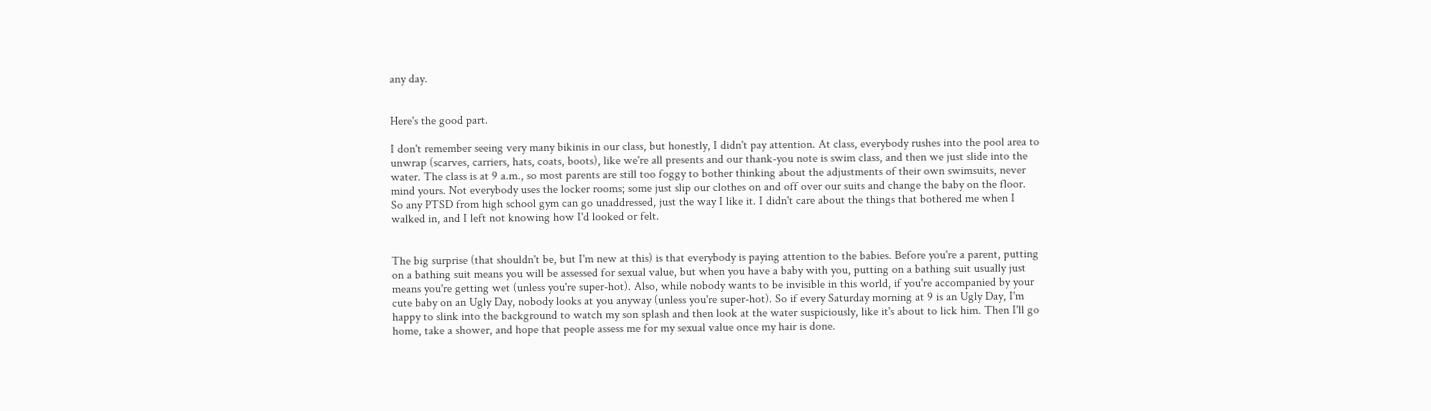any day.


Here's the good part.

I don't remember seeing very many bikinis in our class, but honestly, I didn't pay attention. At class, everybody rushes into the pool area to unwrap (scarves, carriers, hats, coats, boots), like we're all presents and our thank-you note is swim class, and then we just slide into the water. The class is at 9 a.m., so most parents are still too foggy to bother thinking about the adjustments of their own swimsuits, never mind yours. Not everybody uses the locker rooms; some just slip our clothes on and off over our suits and change the baby on the floor. So any PTSD from high school gym can go unaddressed, just the way I like it. I didn't care about the things that bothered me when I walked in, and I left not knowing how I'd looked or felt.


The big surprise (that shouldn't be, but I'm new at this) is that everybody is paying attention to the babies. Before you're a parent, putting on a bathing suit means you will be assessed for sexual value, but when you have a baby with you, putting on a bathing suit usually just means you're getting wet (unless you're super-hot). Also, while nobody wants to be invisible in this world, if you're accompanied by your cute baby on an Ugly Day, nobody looks at you anyway (unless you're super-hot). So if every Saturday morning at 9 is an Ugly Day, I'm happy to slink into the background to watch my son splash and then look at the water suspiciously, like it's about to lick him. Then I'll go home, take a shower, and hope that people assess me for my sexual value once my hair is done.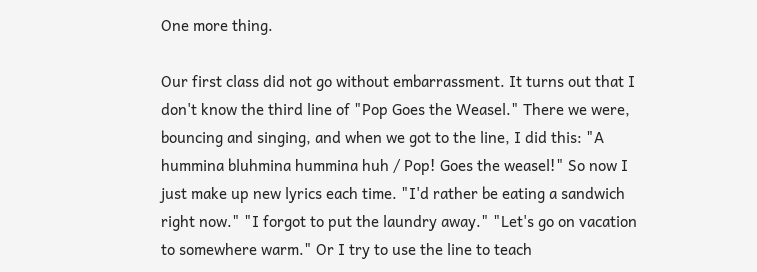One more thing.

Our first class did not go without embarrassment. It turns out that I don't know the third line of "Pop Goes the Weasel." There we were, bouncing and singing, and when we got to the line, I did this: "A hummina bluhmina hummina huh / Pop! Goes the weasel!" So now I just make up new lyrics each time. "I'd rather be eating a sandwich right now." "I forgot to put the laundry away." "Let's go on vacation to somewhere warm." Or I try to use the line to teach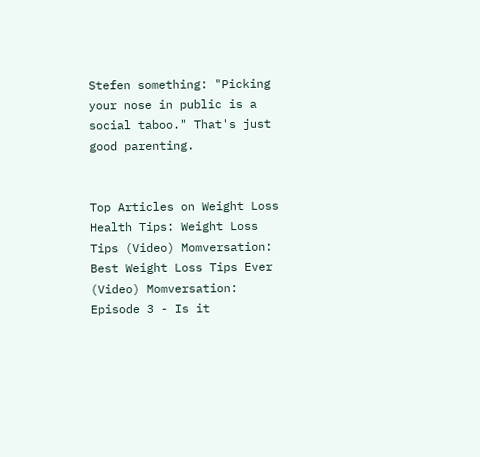Stefen something: "Picking your nose in public is a social taboo." That's just good parenting.


Top Articles on Weight Loss Health Tips: Weight Loss Tips (Video) Momversation: Best Weight Loss Tips Ever (Video) Momversation: Episode 3 - Is it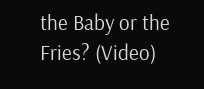the Baby or the Fries? (Video)